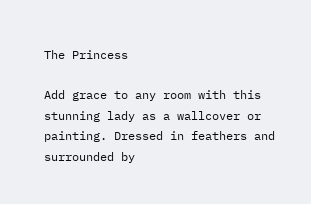The Princess

Add grace to any room with this stunning lady as a wallcover or painting. Dressed in feathers and surrounded by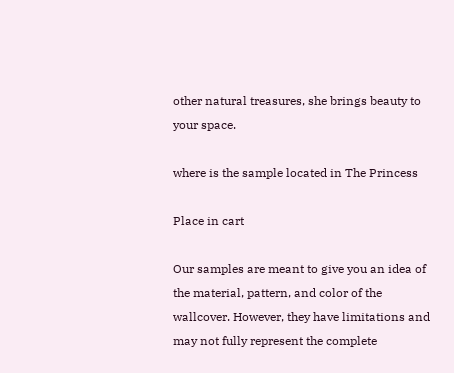other natural treasures, she brings beauty to your space.

where is the sample located in The Princess

Place in cart

Our samples are meant to give you an idea of the material, pattern, and color of the wallcover. However, they have limitations and may not fully represent the complete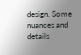design. Some nuances and details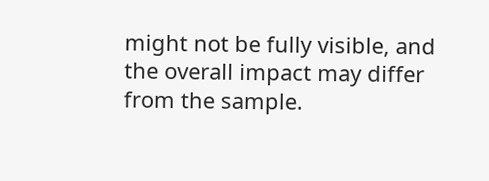might not be fully visible, and the overall impact may differ from the sample.